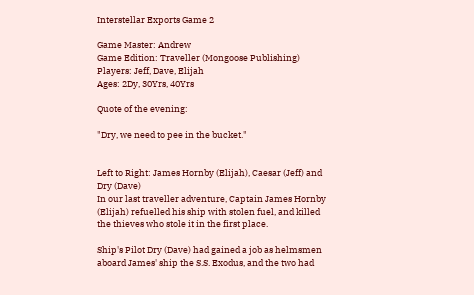Interstellar Exports Game 2

Game Master: Andrew
Game Edition: Traveller (Mongoose Publishing)
Players: Jeff, Dave, Elijah
Ages: 2Dy, 30Yrs, 40Yrs

Quote of the evening:

"Dry, we need to pee in the bucket."


Left to Right: James Hornby (Elijah), Caesar (Jeff) and Dry (Dave)
In our last traveller adventure, Captain James Hornby (Elijah) refuelled his ship with stolen fuel, and killed the thieves who stole it in the first place.

Ship's Pilot Dry (Dave) had gained a job as helmsmen aboard James' ship the S.S. Exodus, and the two had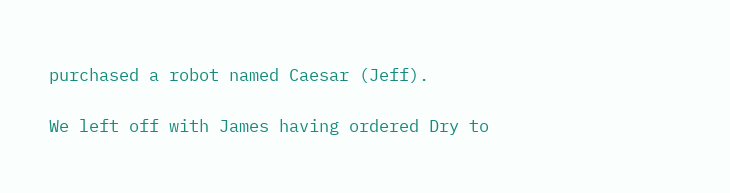purchased a robot named Caesar (Jeff).

We left off with James having ordered Dry to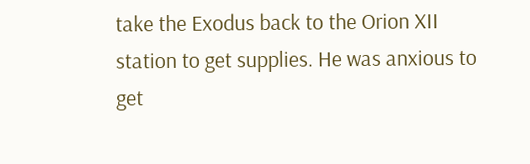take the Exodus back to the Orion XII station to get supplies. He was anxious to get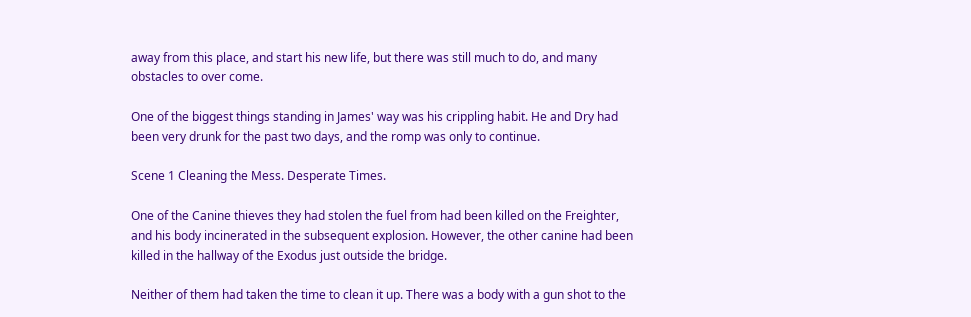away from this place, and start his new life, but there was still much to do, and many obstacles to over come.

One of the biggest things standing in James' way was his crippling habit. He and Dry had been very drunk for the past two days, and the romp was only to continue.

Scene 1 Cleaning the Mess. Desperate Times.

One of the Canine thieves they had stolen the fuel from had been killed on the Freighter, and his body incinerated in the subsequent explosion. However, the other canine had been killed in the hallway of the Exodus just outside the bridge.

Neither of them had taken the time to clean it up. There was a body with a gun shot to the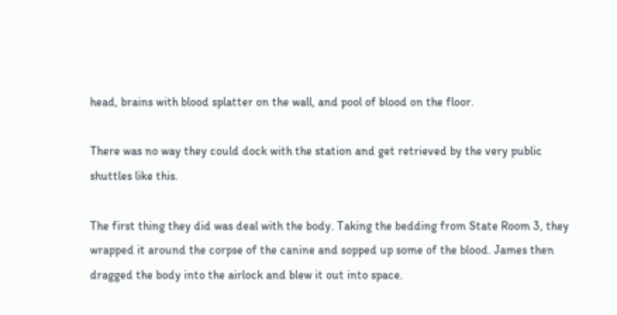head, brains with blood splatter on the wall, and pool of blood on the floor.

There was no way they could dock with the station and get retrieved by the very public shuttles like this.

The first thing they did was deal with the body. Taking the bedding from State Room 3, they wrapped it around the corpse of the canine and sopped up some of the blood. James then dragged the body into the airlock and blew it out into space.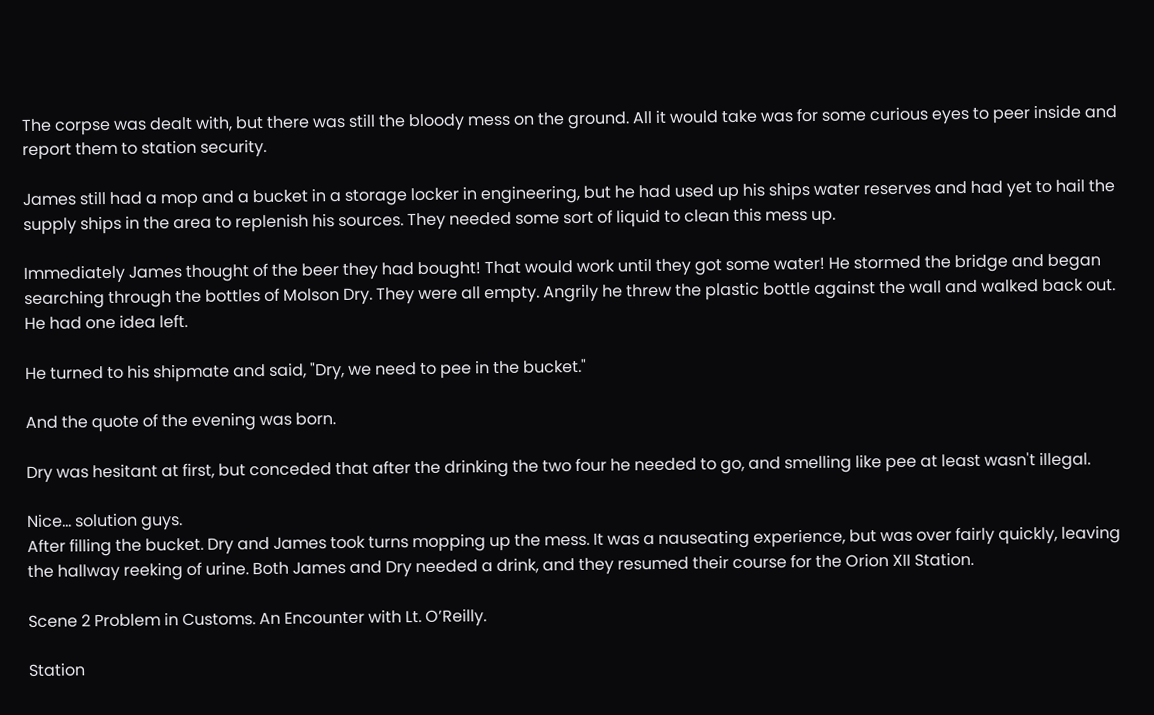The corpse was dealt with, but there was still the bloody mess on the ground. All it would take was for some curious eyes to peer inside and report them to station security.

James still had a mop and a bucket in a storage locker in engineering, but he had used up his ships water reserves and had yet to hail the supply ships in the area to replenish his sources. They needed some sort of liquid to clean this mess up.

Immediately James thought of the beer they had bought! That would work until they got some water! He stormed the bridge and began searching through the bottles of Molson Dry. They were all empty. Angrily he threw the plastic bottle against the wall and walked back out. He had one idea left.

He turned to his shipmate and said, "Dry, we need to pee in the bucket."

And the quote of the evening was born.

Dry was hesitant at first, but conceded that after the drinking the two four he needed to go, and smelling like pee at least wasn't illegal.

Nice... solution guys.
After filling the bucket. Dry and James took turns mopping up the mess. It was a nauseating experience, but was over fairly quickly, leaving the hallway reeking of urine. Both James and Dry needed a drink, and they resumed their course for the Orion XII Station.

Scene 2 Problem in Customs. An Encounter with Lt. O’Reilly.

Station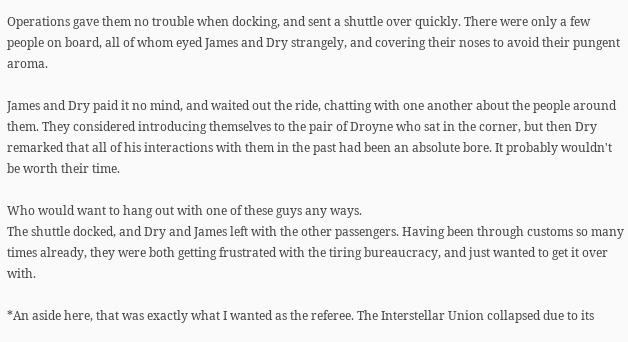Operations gave them no trouble when docking, and sent a shuttle over quickly. There were only a few people on board, all of whom eyed James and Dry strangely, and covering their noses to avoid their pungent aroma.

James and Dry paid it no mind, and waited out the ride, chatting with one another about the people around them. They considered introducing themselves to the pair of Droyne who sat in the corner, but then Dry remarked that all of his interactions with them in the past had been an absolute bore. It probably wouldn't be worth their time.

Who would want to hang out with one of these guys any ways.
The shuttle docked, and Dry and James left with the other passengers. Having been through customs so many times already, they were both getting frustrated with the tiring bureaucracy, and just wanted to get it over with.

*An aside here, that was exactly what I wanted as the referee. The Interstellar Union collapsed due to its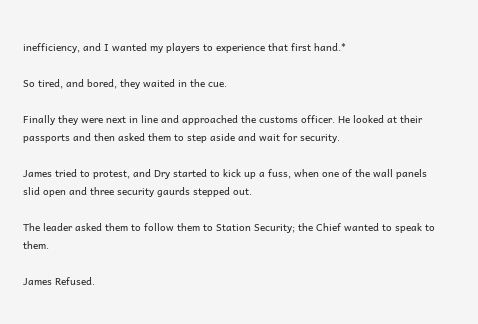inefficiency, and I wanted my players to experience that first hand.*

So tired, and bored, they waited in the cue.

Finally they were next in line and approached the customs officer. He looked at their passports and then asked them to step aside and wait for security.

James tried to protest, and Dry started to kick up a fuss, when one of the wall panels slid open and three security gaurds stepped out.

The leader asked them to follow them to Station Security; the Chief wanted to speak to them.

James Refused.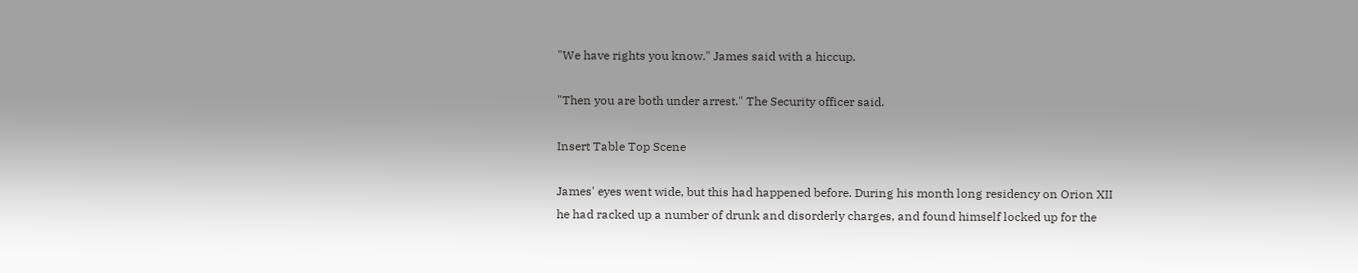"We have rights you know." James said with a hiccup.

"Then you are both under arrest." The Security officer said.

Insert Table Top Scene

James' eyes went wide, but this had happened before. During his month long residency on Orion XII he had racked up a number of drunk and disorderly charges, and found himself locked up for the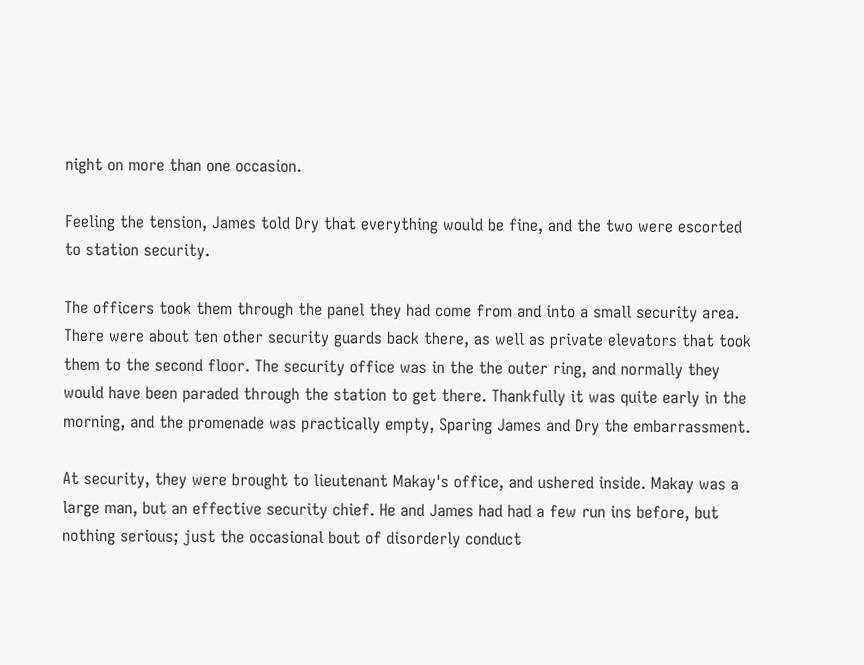night on more than one occasion.

Feeling the tension, James told Dry that everything would be fine, and the two were escorted to station security.

The officers took them through the panel they had come from and into a small security area. There were about ten other security guards back there, as well as private elevators that took them to the second floor. The security office was in the the outer ring, and normally they would have been paraded through the station to get there. Thankfully it was quite early in the morning, and the promenade was practically empty, Sparing James and Dry the embarrassment.

At security, they were brought to lieutenant Makay's office, and ushered inside. Makay was a large man, but an effective security chief. He and James had had a few run ins before, but nothing serious; just the occasional bout of disorderly conduct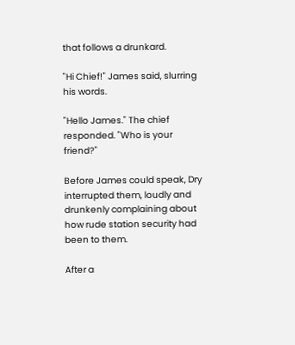that follows a drunkard.

"Hi Chief!" James said, slurring his words.

"Hello James." The chief responded. "Who is your friend?"

Before James could speak, Dry interrupted them, loudly and drunkenly complaining about how rude station security had been to them.

After a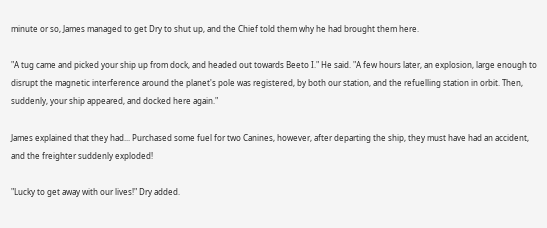minute or so, James managed to get Dry to shut up, and the Chief told them why he had brought them here.

"A tug came and picked your ship up from dock, and headed out towards Beeto I." He said. "A few hours later, an explosion, large enough to disrupt the magnetic interference around the planet's pole was registered, by both our station, and the refuelling station in orbit. Then, suddenly, your ship appeared, and docked here again."

James explained that they had... Purchased some fuel for two Canines, however, after departing the ship, they must have had an accident, and the freighter suddenly exploded!

"Lucky to get away with our lives!" Dry added.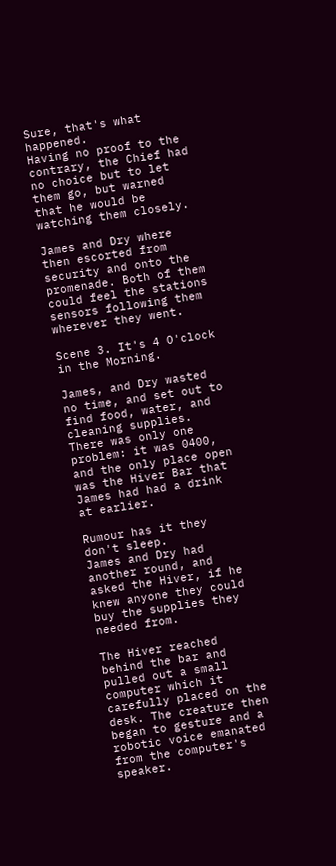Sure, that's what happened.
Having no proof to the contrary, the Chief had no choice but to let them go, but warned that he would be watching them closely.

James and Dry where then escorted from security and onto the promenade. Both of them could feel the stations sensors following them wherever they went.

Scene 3. It's 4 O'clock in the Morning.

James, and Dry wasted no time, and set out to find food, water, and cleaning supplies. There was only one problem: it was 0400, and the only place open was the Hiver Bar that James had had a drink at earlier.

Rumour has it they don't sleep.
James and Dry had another round, and asked the Hiver, if he knew anyone they could buy the supplies they needed from.

The Hiver reached behind the bar and pulled out a small computer which it carefully placed on the desk. The creature then began to gesture and a robotic voice emanated from the computer's speaker.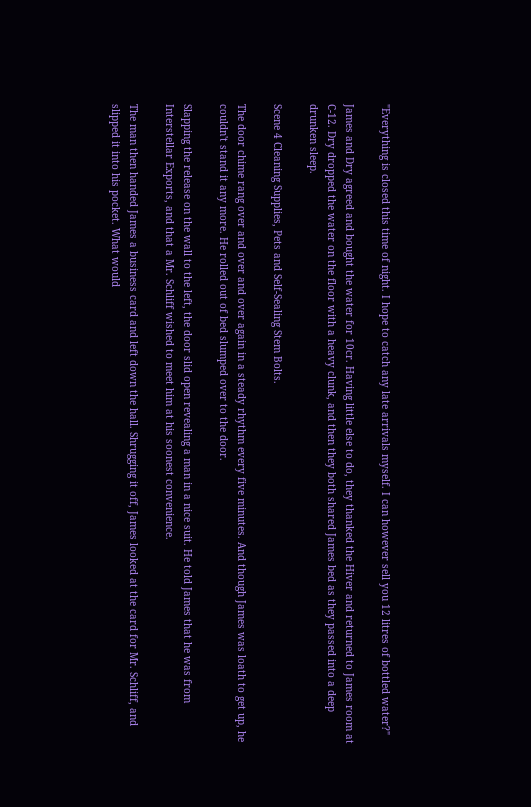"Everything is closed this time of night. I hope to catch any late arrivals myself. I can however sell you 12 litres of bottled water?"

James and Dry agreed and bought the water for 10cr. Having little else to do, they thanked the Hiver and returned to James room at C-12. Dry dropped the water on the floor with a heavy clunk, and then they both shared James bed as they passed into a deep drunken sleep.

Scene 4 Cleaning Supplies, Pets and Self-Sealing Stem Bolts.

The door chime rang over and over and over again in a steady rhythm every five minutes. And though James was loath to get up, he couldn't stand it any more. He rolled out of bed slumped over to the door.

Slapping the release on the wall to the left, the door slid open revealing a man in a nice suit. He told James that he was from Interstellar Exports, and that a Mr. Schliff wished to meet him at his soonest convenience.

The man then handed James a business card and left down the hall. Shrugging it off, James looked at the card for Mr. Schliff, and slipped it into his pocket. What would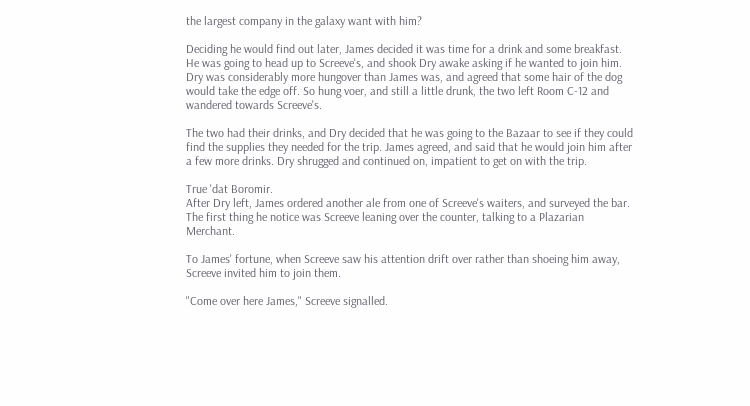the largest company in the galaxy want with him?

Deciding he would find out later, James decided it was time for a drink and some breakfast. He was going to head up to Screeve's, and shook Dry awake asking if he wanted to join him.  Dry was considerably more hungover than James was, and agreed that some hair of the dog would take the edge off. So hung voer, and still a little drunk, the two left Room C-12 and wandered towards Screeve's.

The two had their drinks, and Dry decided that he was going to the Bazaar to see if they could find the supplies they needed for the trip. James agreed, and said that he would join him after a few more drinks. Dry shrugged and continued on, impatient to get on with the trip.

True 'dat Boromir.
After Dry left, James ordered another ale from one of Screeve's waiters, and surveyed the bar. The first thing he notice was Screeve leaning over the counter, talking to a Plazarian Merchant.

To James' fortune, when Screeve saw his attention drift over rather than shoeing him away, Screeve invited him to join them.

"Come over here James," Screeve signalled.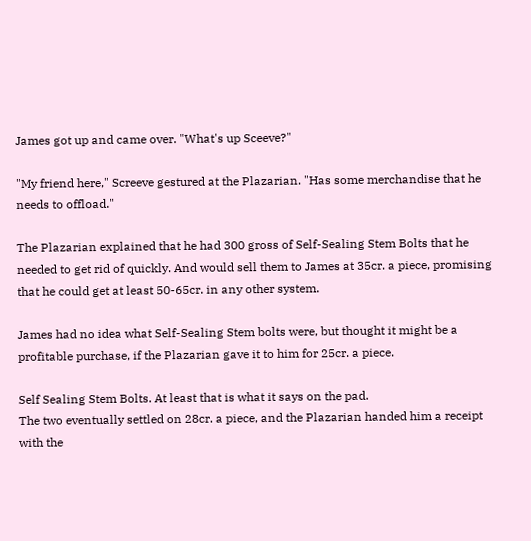James got up and came over. "What's up Sceeve?"

"My friend here," Screeve gestured at the Plazarian. "Has some merchandise that he needs to offload."

The Plazarian explained that he had 300 gross of Self-Sealing Stem Bolts that he needed to get rid of quickly. And would sell them to James at 35cr. a piece, promising that he could get at least 50-65cr. in any other system.

James had no idea what Self-Sealing Stem bolts were, but thought it might be a profitable purchase, if the Plazarian gave it to him for 25cr. a piece.

Self Sealing Stem Bolts. At least that is what it says on the pad.
The two eventually settled on 28cr. a piece, and the Plazarian handed him a receipt with the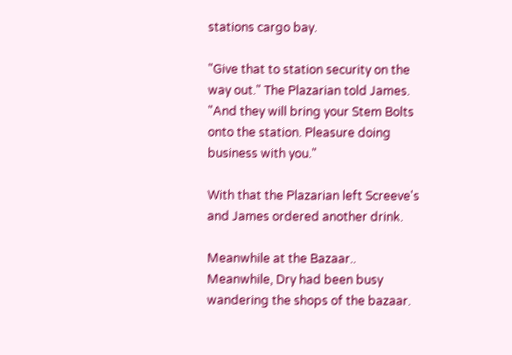stations cargo bay.

"Give that to station security on the way out." The Plazarian told James. "And they will bring your Stem Bolts onto the station. Pleasure doing business with you."

With that the Plazarian left Screeve's and James ordered another drink.

Meanwhile at the Bazaar..
Meanwhile, Dry had been busy wandering the shops of the bazaar.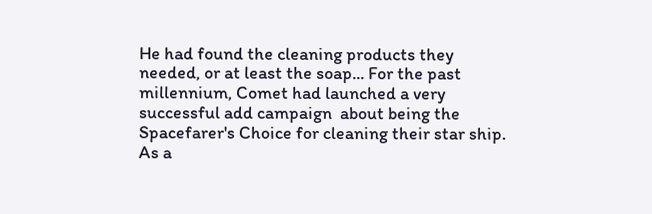He had found the cleaning products they needed, or at least the soap... For the past millennium, Comet had launched a very successful add campaign  about being the Spacefarer's Choice for cleaning their star ship. As a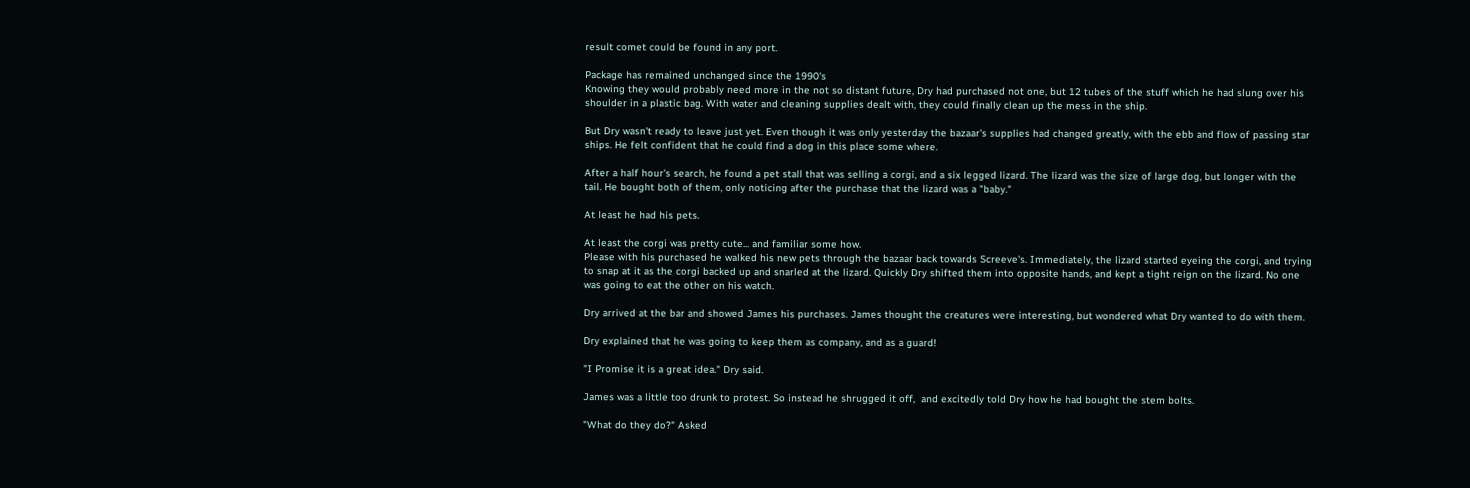result comet could be found in any port.

Package has remained unchanged since the 1990's
Knowing they would probably need more in the not so distant future, Dry had purchased not one, but 12 tubes of the stuff which he had slung over his shoulder in a plastic bag. With water and cleaning supplies dealt with, they could finally clean up the mess in the ship.

But Dry wasn't ready to leave just yet. Even though it was only yesterday the bazaar's supplies had changed greatly, with the ebb and flow of passing star ships. He felt confident that he could find a dog in this place some where.

After a half hour's search, he found a pet stall that was selling a corgi, and a six legged lizard. The lizard was the size of large dog, but longer with the tail. He bought both of them, only noticing after the purchase that the lizard was a "baby."

At least he had his pets.

At least the corgi was pretty cute... and familiar some how.
Please with his purchased he walked his new pets through the bazaar back towards Screeve's. Immediately, the lizard started eyeing the corgi, and trying to snap at it as the corgi backed up and snarled at the lizard. Quickly Dry shifted them into opposite hands, and kept a tight reign on the lizard. No one was going to eat the other on his watch.

Dry arrived at the bar and showed James his purchases. James thought the creatures were interesting, but wondered what Dry wanted to do with them.

Dry explained that he was going to keep them as company, and as a guard!

"I Promise it is a great idea." Dry said.

James was a little too drunk to protest. So instead he shrugged it off,  and excitedly told Dry how he had bought the stem bolts.

"What do they do?" Asked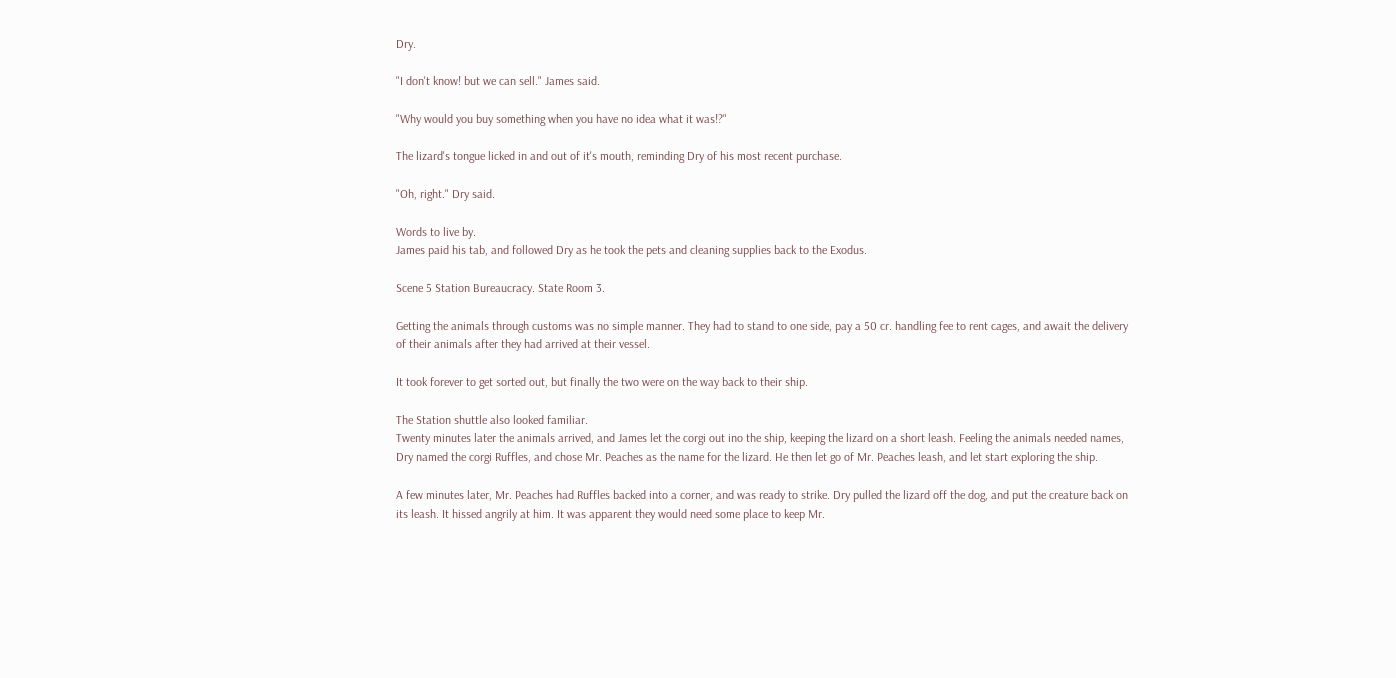Dry.

"I don't know! but we can sell." James said.

"Why would you buy something when you have no idea what it was!?"

The lizard's tongue licked in and out of it's mouth, reminding Dry of his most recent purchase.

"Oh, right." Dry said.

Words to live by.
James paid his tab, and followed Dry as he took the pets and cleaning supplies back to the Exodus.

Scene 5 Station Bureaucracy. State Room 3.

Getting the animals through customs was no simple manner. They had to stand to one side, pay a 50 cr. handling fee to rent cages, and await the delivery of their animals after they had arrived at their vessel.

It took forever to get sorted out, but finally the two were on the way back to their ship.

The Station shuttle also looked familiar.
Twenty minutes later the animals arrived, and James let the corgi out ino the ship, keeping the lizard on a short leash. Feeling the animals needed names, Dry named the corgi Ruffles, and chose Mr. Peaches as the name for the lizard. He then let go of Mr. Peaches leash, and let start exploring the ship.

A few minutes later, Mr. Peaches had Ruffles backed into a corner, and was ready to strike. Dry pulled the lizard off the dog, and put the creature back on its leash. It hissed angrily at him. It was apparent they would need some place to keep Mr.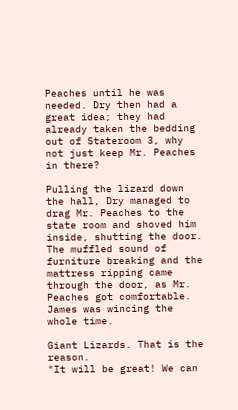Peaches until he was needed. Dry then had a great idea; they had already taken the bedding out of Stateroom 3, why not just keep Mr. Peaches in there?

Pulling the lizard down the hall, Dry managed to drag Mr. Peaches to the state room and shoved him inside, shutting the door. The muffled sound of furniture breaking and the mattress ripping came through the door, as Mr. Peaches got comfortable. James was wincing the whole time.

Giant Lizards. That is the reason.
"It will be great! We can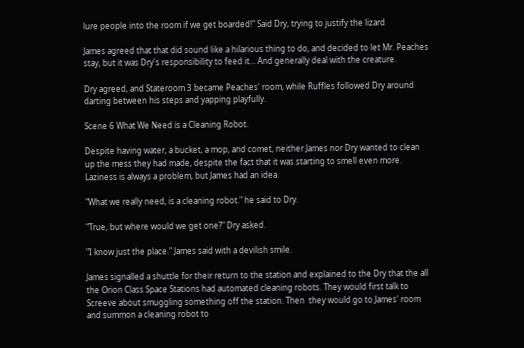lure people into the room if we get boarded!" Said Dry, trying to justify the lizard

James agreed that that did sound like a hilarious thing to do, and decided to let Mr. Peaches stay, but it was Dry's responsibility to feed it... And generally deal with the creature.

Dry agreed, and Stateroom 3 became Peaches' room, while Ruffles followed Dry around darting between his steps and yapping playfully.

Scene 6 What We Need is a Cleaning Robot.

Despite having water, a bucket, a mop, and comet, neither James nor Dry wanted to clean up the mess they had made, despite the fact that it was starting to smell even more. Laziness is always a problem, but James had an idea.

"What we really need, is a cleaning robot." he said to Dry.

"True, but where would we get one?" Dry asked.

"I know just the place." James said with a devilish smile.

James signalled a shuttle for their return to the station and explained to the Dry that the all the Orion Class Space Stations had automated cleaning robots. They would first talk to Screeve about smuggling something off the station. Then  they would go to James' room and summon a cleaning robot to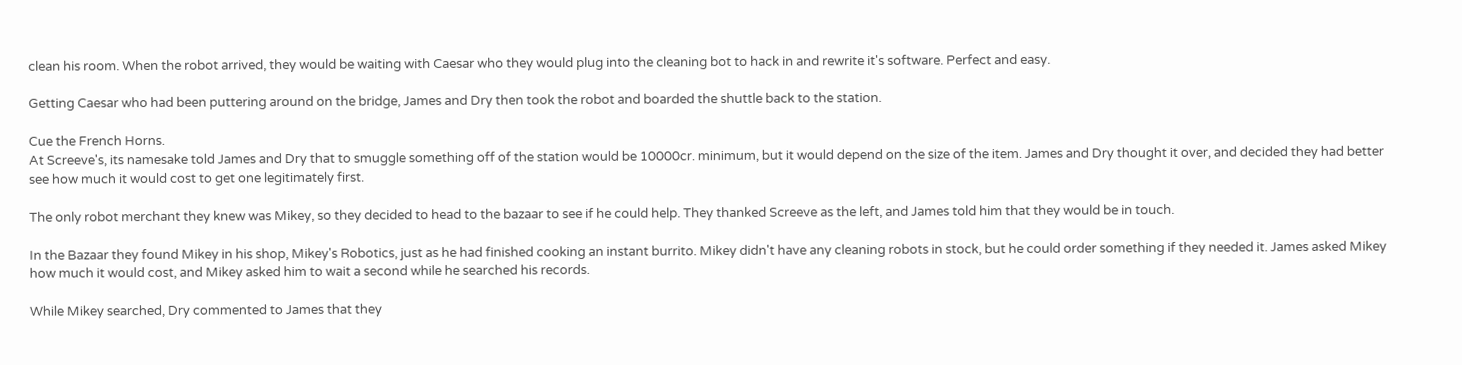clean his room. When the robot arrived, they would be waiting with Caesar who they would plug into the cleaning bot to hack in and rewrite it's software. Perfect and easy.

Getting Caesar who had been puttering around on the bridge, James and Dry then took the robot and boarded the shuttle back to the station.

Cue the French Horns.
At Screeve's, its namesake told James and Dry that to smuggle something off of the station would be 10000cr. minimum, but it would depend on the size of the item. James and Dry thought it over, and decided they had better see how much it would cost to get one legitimately first.

The only robot merchant they knew was Mikey, so they decided to head to the bazaar to see if he could help. They thanked Screeve as the left, and James told him that they would be in touch.

In the Bazaar they found Mikey in his shop, Mikey's Robotics, just as he had finished cooking an instant burrito. Mikey didn't have any cleaning robots in stock, but he could order something if they needed it. James asked Mikey how much it would cost, and Mikey asked him to wait a second while he searched his records.

While Mikey searched, Dry commented to James that they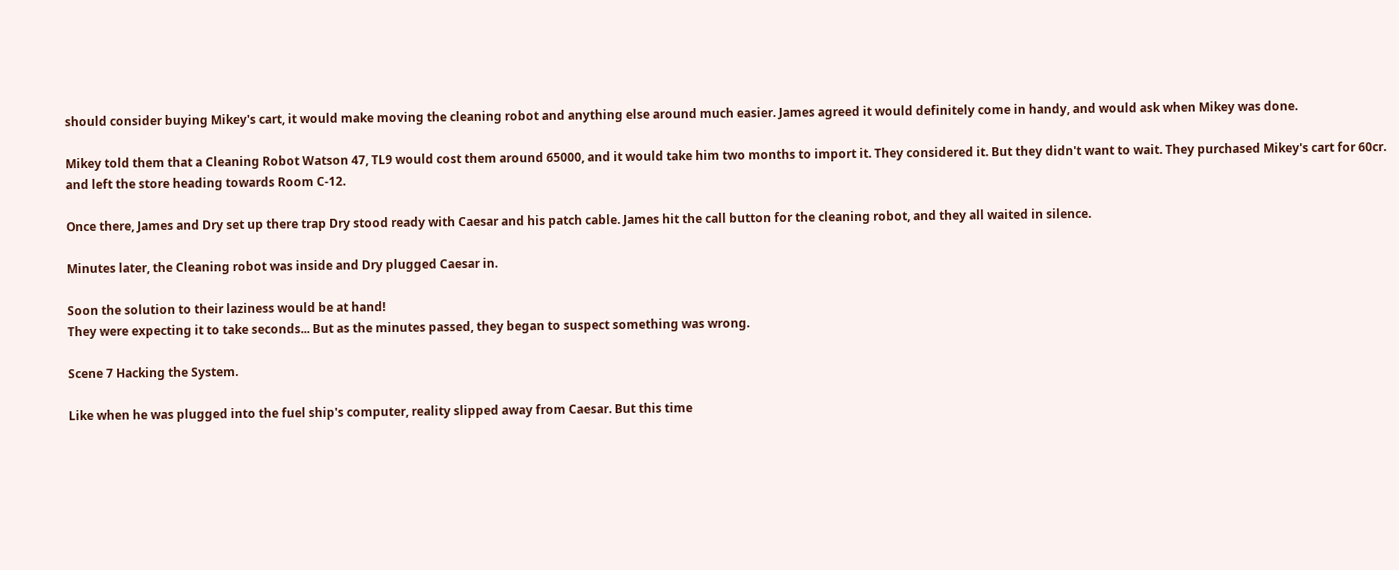should consider buying Mikey's cart, it would make moving the cleaning robot and anything else around much easier. James agreed it would definitely come in handy, and would ask when Mikey was done.

Mikey told them that a Cleaning Robot Watson 47, TL9 would cost them around 65000, and it would take him two months to import it. They considered it. But they didn't want to wait. They purchased Mikey's cart for 60cr. and left the store heading towards Room C-12.

Once there, James and Dry set up there trap Dry stood ready with Caesar and his patch cable. James hit the call button for the cleaning robot, and they all waited in silence.

Minutes later, the Cleaning robot was inside and Dry plugged Caesar in.

Soon the solution to their laziness would be at hand!
They were expecting it to take seconds... But as the minutes passed, they began to suspect something was wrong.

Scene 7 Hacking the System.

Like when he was plugged into the fuel ship's computer, reality slipped away from Caesar. But this time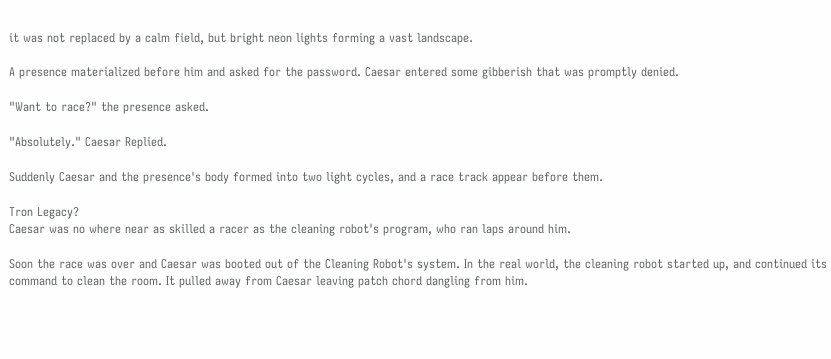it was not replaced by a calm field, but bright neon lights forming a vast landscape.

A presence materialized before him and asked for the password. Caesar entered some gibberish that was promptly denied.

"Want to race?" the presence asked.

"Absolutely." Caesar Replied.

Suddenly Caesar and the presence's body formed into two light cycles, and a race track appear before them.

Tron Legacy?
Caesar was no where near as skilled a racer as the cleaning robot's program, who ran laps around him.

Soon the race was over and Caesar was booted out of the Cleaning Robot's system. In the real world, the cleaning robot started up, and continued its command to clean the room. It pulled away from Caesar leaving patch chord dangling from him.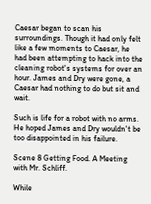Caesar began to scan his surroundings. Though it had only felt like a few moments to Caesar, he had been attempting to hack into the cleaning robot's systems for over an hour. James and Dry were gone, a Caesar had nothing to do but sit and wait.

Such is life for a robot with no arms.
He hoped James and Dry wouldn't be too disappointed in his failure.

Scene 8 Getting Food. A Meeting with Mr. Schliff.

While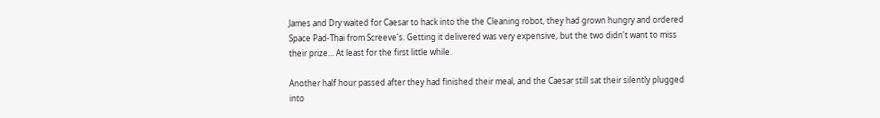James and Dry waited for Caesar to hack into the the Cleaning robot, they had grown hungry and ordered Space Pad-Thai from Screeve's. Getting it delivered was very expensive, but the two didn't want to miss their prize... At least for the first little while.

Another half hour passed after they had finished their meal, and the Caesar still sat their silently plugged into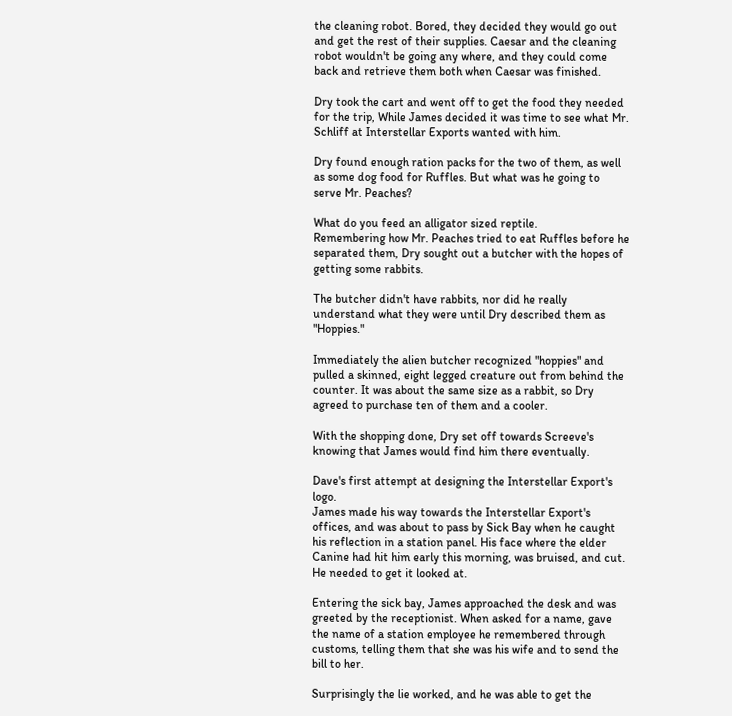the cleaning robot. Bored, they decided they would go out and get the rest of their supplies. Caesar and the cleaning robot wouldn't be going any where, and they could come back and retrieve them both when Caesar was finished.

Dry took the cart and went off to get the food they needed for the trip, While James decided it was time to see what Mr. Schliff at Interstellar Exports wanted with him.

Dry found enough ration packs for the two of them, as well as some dog food for Ruffles. But what was he going to serve Mr. Peaches?

What do you feed an alligator sized reptile.
Remembering how Mr. Peaches tried to eat Ruffles before he separated them, Dry sought out a butcher with the hopes of getting some rabbits.

The butcher didn't have rabbits, nor did he really understand what they were until Dry described them as "Hoppies."

Immediately the alien butcher recognized "hoppies" and pulled a skinned, eight legged creature out from behind the counter. It was about the same size as a rabbit, so Dry agreed to purchase ten of them and a cooler.

With the shopping done, Dry set off towards Screeve's knowing that James would find him there eventually.

Dave's first attempt at designing the Interstellar Export's logo.
James made his way towards the Interstellar Export's offices, and was about to pass by Sick Bay when he caught his reflection in a station panel. His face where the elder Canine had hit him early this morning, was bruised, and cut. He needed to get it looked at.

Entering the sick bay, James approached the desk and was greeted by the receptionist. When asked for a name, gave the name of a station employee he remembered through customs, telling them that she was his wife and to send the bill to her.

Surprisingly the lie worked, and he was able to get the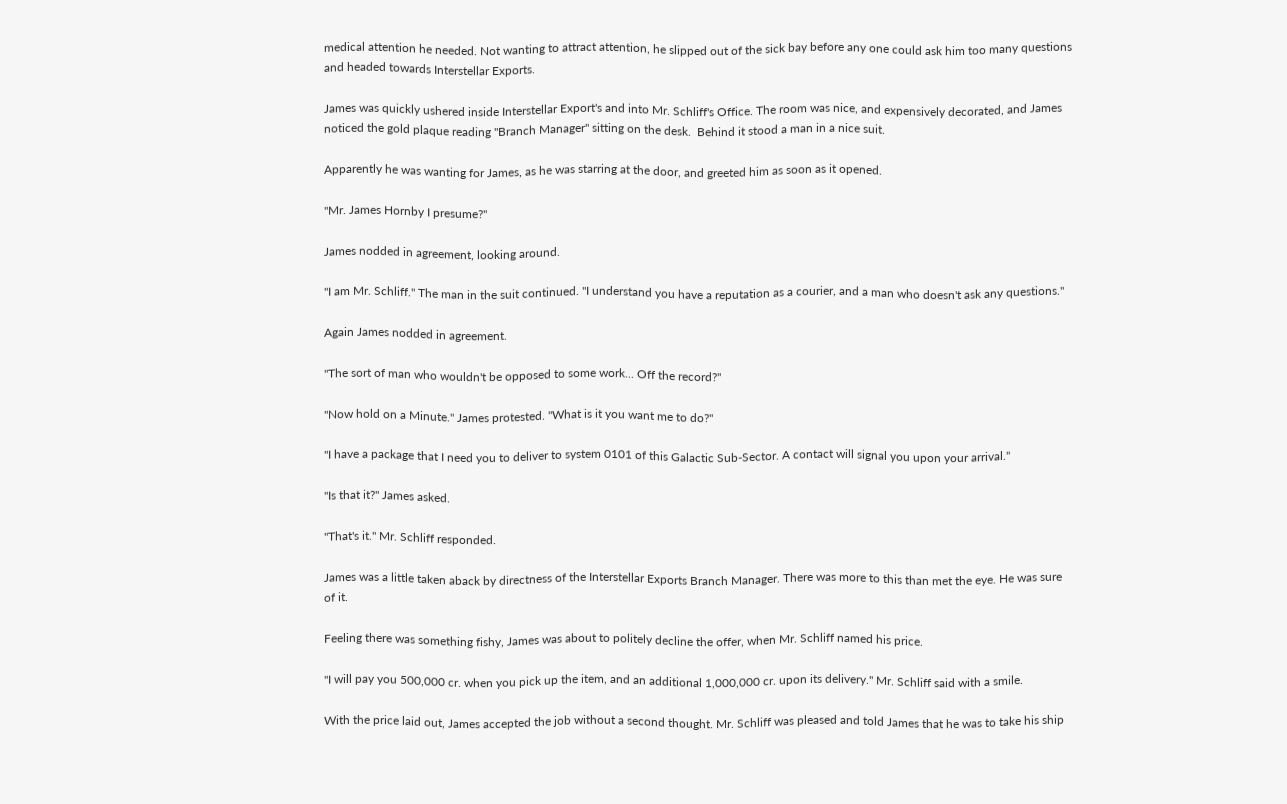medical attention he needed. Not wanting to attract attention, he slipped out of the sick bay before any one could ask him too many questions and headed towards Interstellar Exports.

James was quickly ushered inside Interstellar Export's and into Mr. Schliff's Office. The room was nice, and expensively decorated, and James noticed the gold plaque reading "Branch Manager" sitting on the desk.  Behind it stood a man in a nice suit.

Apparently he was wanting for James, as he was starring at the door, and greeted him as soon as it opened.

"Mr. James Hornby I presume?"

James nodded in agreement, looking around.

"I am Mr. Schliff." The man in the suit continued. "I understand you have a reputation as a courier, and a man who doesn't ask any questions."

Again James nodded in agreement.

"The sort of man who wouldn't be opposed to some work... Off the record?"

"Now hold on a Minute." James protested. "What is it you want me to do?"

"I have a package that I need you to deliver to system 0101 of this Galactic Sub-Sector. A contact will signal you upon your arrival."

"Is that it?" James asked.

"That's it." Mr. Schliff responded.

James was a little taken aback by directness of the Interstellar Exports Branch Manager. There was more to this than met the eye. He was sure of it.

Feeling there was something fishy, James was about to politely decline the offer, when Mr. Schliff named his price.

"I will pay you 500,000 cr. when you pick up the item, and an additional 1,000,000 cr. upon its delivery." Mr. Schliff said with a smile.

With the price laid out, James accepted the job without a second thought. Mr. Schliff was pleased and told James that he was to take his ship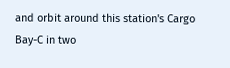and orbit around this station's Cargo Bay-C in two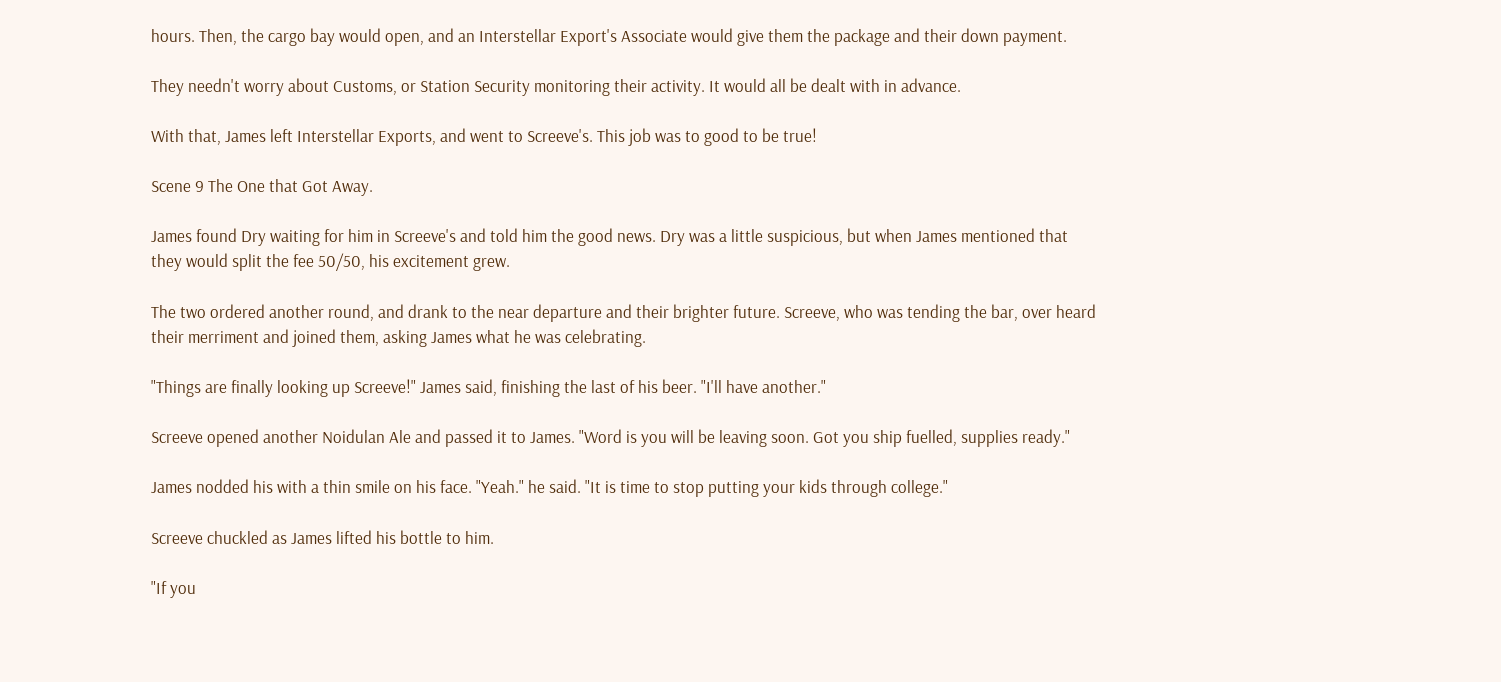hours. Then, the cargo bay would open, and an Interstellar Export's Associate would give them the package and their down payment.

They needn't worry about Customs, or Station Security monitoring their activity. It would all be dealt with in advance.

With that, James left Interstellar Exports, and went to Screeve's. This job was to good to be true!

Scene 9 The One that Got Away.

James found Dry waiting for him in Screeve's and told him the good news. Dry was a little suspicious, but when James mentioned that they would split the fee 50/50, his excitement grew.

The two ordered another round, and drank to the near departure and their brighter future. Screeve, who was tending the bar, over heard their merriment and joined them, asking James what he was celebrating.

"Things are finally looking up Screeve!" James said, finishing the last of his beer. "I'll have another."

Screeve opened another Noidulan Ale and passed it to James. "Word is you will be leaving soon. Got you ship fuelled, supplies ready."

James nodded his with a thin smile on his face. "Yeah." he said. "It is time to stop putting your kids through college."

Screeve chuckled as James lifted his bottle to him.

"If you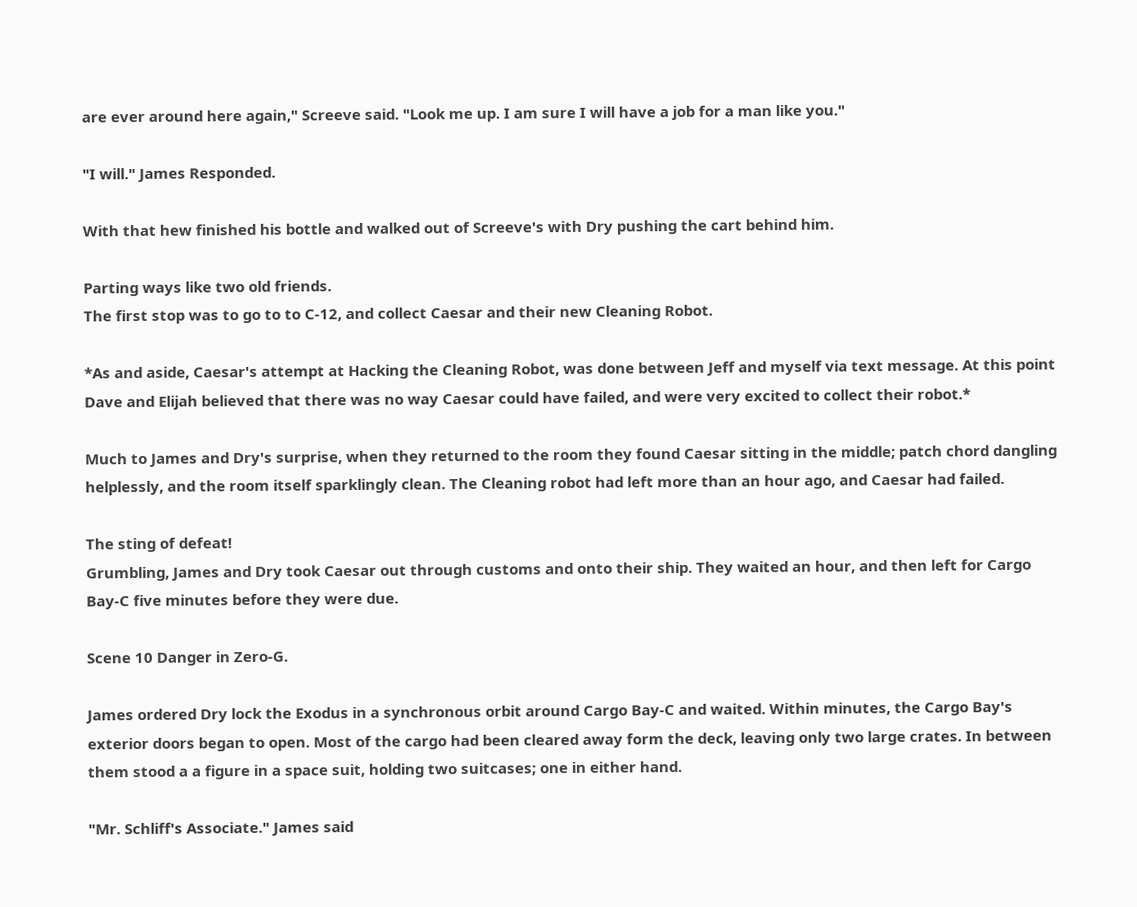are ever around here again," Screeve said. "Look me up. I am sure I will have a job for a man like you."

"I will." James Responded.

With that hew finished his bottle and walked out of Screeve's with Dry pushing the cart behind him.

Parting ways like two old friends.
The first stop was to go to to C-12, and collect Caesar and their new Cleaning Robot.

*As and aside, Caesar's attempt at Hacking the Cleaning Robot, was done between Jeff and myself via text message. At this point Dave and Elijah believed that there was no way Caesar could have failed, and were very excited to collect their robot.*

Much to James and Dry's surprise, when they returned to the room they found Caesar sitting in the middle; patch chord dangling helplessly, and the room itself sparklingly clean. The Cleaning robot had left more than an hour ago, and Caesar had failed.

The sting of defeat!
Grumbling, James and Dry took Caesar out through customs and onto their ship. They waited an hour, and then left for Cargo Bay-C five minutes before they were due.

Scene 10 Danger in Zero-G.

James ordered Dry lock the Exodus in a synchronous orbit around Cargo Bay-C and waited. Within minutes, the Cargo Bay's exterior doors began to open. Most of the cargo had been cleared away form the deck, leaving only two large crates. In between them stood a a figure in a space suit, holding two suitcases; one in either hand.

"Mr. Schliff's Associate." James said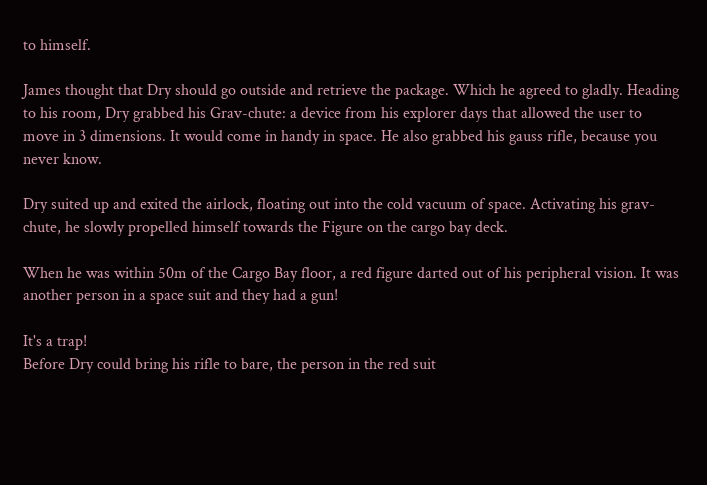to himself.

James thought that Dry should go outside and retrieve the package. Which he agreed to gladly. Heading to his room, Dry grabbed his Grav-chute: a device from his explorer days that allowed the user to move in 3 dimensions. It would come in handy in space. He also grabbed his gauss rifle, because you never know.

Dry suited up and exited the airlock, floating out into the cold vacuum of space. Activating his grav-chute, he slowly propelled himself towards the Figure on the cargo bay deck.

When he was within 50m of the Cargo Bay floor, a red figure darted out of his peripheral vision. It was another person in a space suit and they had a gun!

It's a trap!
Before Dry could bring his rifle to bare, the person in the red suit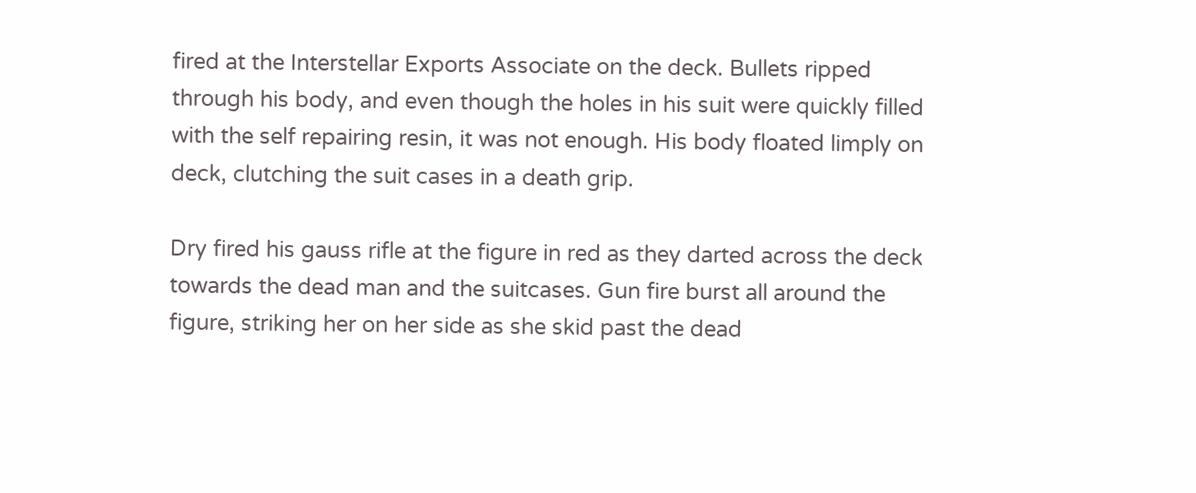fired at the Interstellar Exports Associate on the deck. Bullets ripped through his body, and even though the holes in his suit were quickly filled with the self repairing resin, it was not enough. His body floated limply on deck, clutching the suit cases in a death grip.

Dry fired his gauss rifle at the figure in red as they darted across the deck towards the dead man and the suitcases. Gun fire burst all around the figure, striking her on her side as she skid past the dead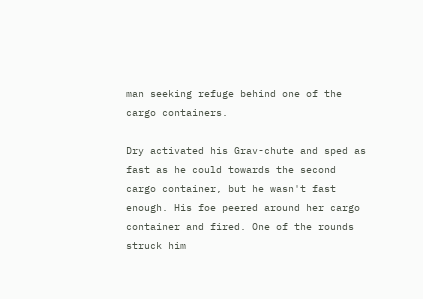man seeking refuge behind one of the cargo containers.

Dry activated his Grav-chute and sped as fast as he could towards the second cargo container, but he wasn't fast enough. His foe peered around her cargo container and fired. One of the rounds struck him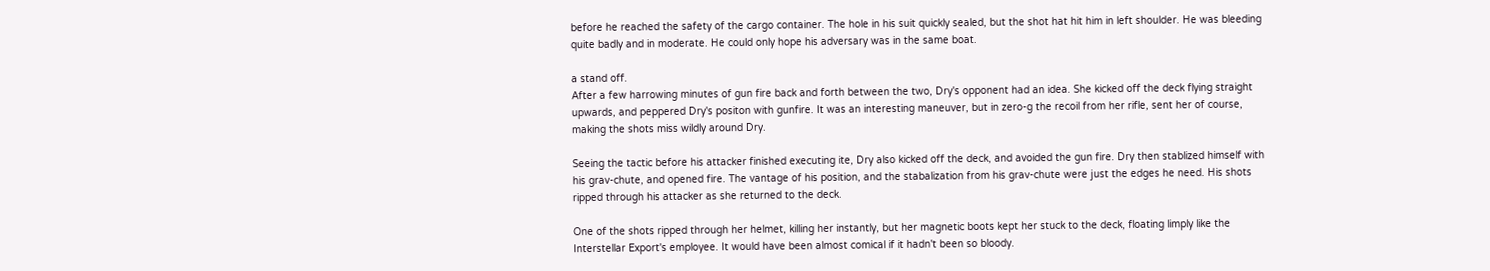before he reached the safety of the cargo container. The hole in his suit quickly sealed, but the shot hat hit him in left shoulder. He was bleeding quite badly and in moderate. He could only hope his adversary was in the same boat.

a stand off.
After a few harrowing minutes of gun fire back and forth between the two, Dry's opponent had an idea. She kicked off the deck flying straight upwards, and peppered Dry's positon with gunfire. It was an interesting maneuver, but in zero-g the recoil from her rifle, sent her of course, making the shots miss wildly around Dry.

Seeing the tactic before his attacker finished executing ite, Dry also kicked off the deck, and avoided the gun fire. Dry then stablized himself with his grav-chute, and opened fire. The vantage of his position, and the stabalization from his grav-chute were just the edges he need. His shots ripped through his attacker as she returned to the deck.

One of the shots ripped through her helmet, killing her instantly, but her magnetic boots kept her stuck to the deck, floating limply like the Interstellar Export's employee. It would have been almost comical if it hadn't been so bloody.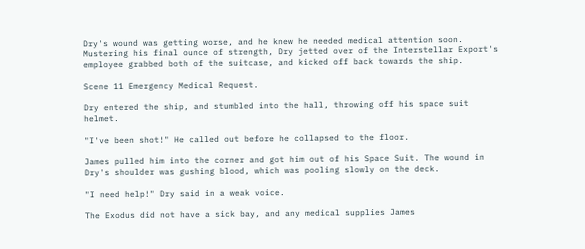Dry's wound was getting worse, and he knew he needed medical attention soon. Mustering his final ounce of strength, Dry jetted over of the Interstellar Export's employee grabbed both of the suitcase, and kicked off back towards the ship.

Scene 11 Emergency Medical Request.

Dry entered the ship, and stumbled into the hall, throwing off his space suit helmet.

"I've been shot!" He called out before he collapsed to the floor.

James pulled him into the corner and got him out of his Space Suit. The wound in Dry's shoulder was gushing blood, which was pooling slowly on the deck.

"I need help!" Dry said in a weak voice.

The Exodus did not have a sick bay, and any medical supplies James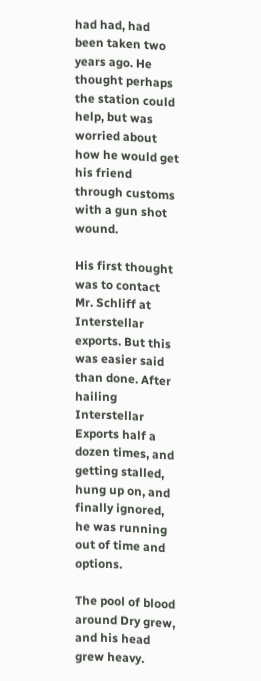had had, had been taken two years ago. He thought perhaps the station could help, but was worried about how he would get his friend through customs with a gun shot wound.

His first thought was to contact Mr. Schliff at Interstellar exports. But this was easier said than done. After hailing Interstellar Exports half a dozen times, and getting stalled, hung up on, and finally ignored, he was running out of time and options.

The pool of blood around Dry grew, and his head grew heavy.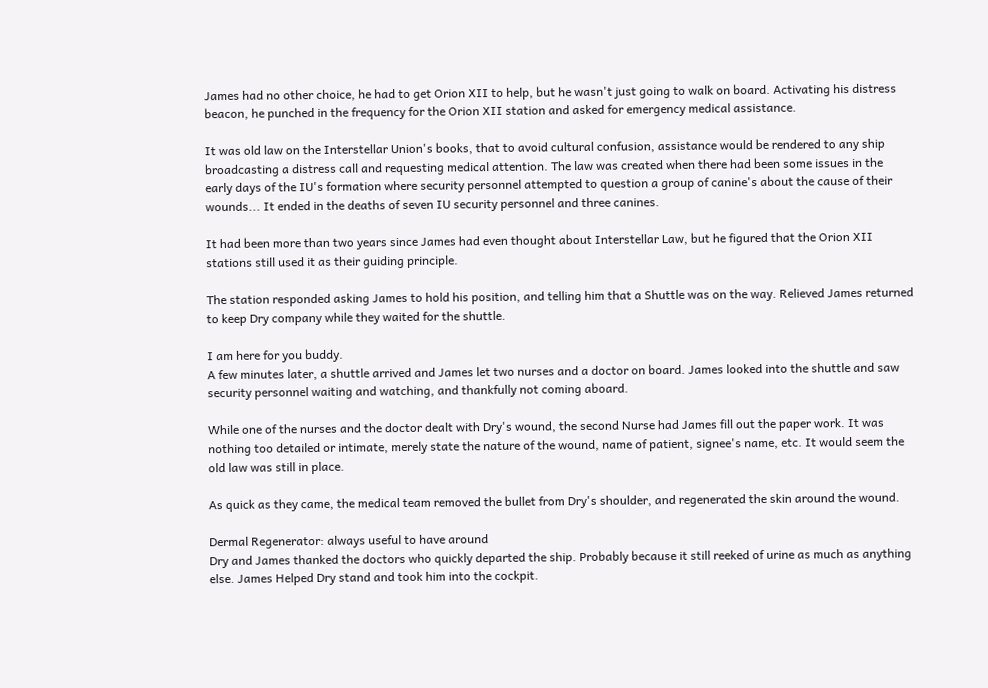James had no other choice, he had to get Orion XII to help, but he wasn't just going to walk on board. Activating his distress beacon, he punched in the frequency for the Orion XII station and asked for emergency medical assistance.

It was old law on the Interstellar Union's books, that to avoid cultural confusion, assistance would be rendered to any ship broadcasting a distress call and requesting medical attention. The law was created when there had been some issues in the early days of the IU's formation where security personnel attempted to question a group of canine's about the cause of their wounds... It ended in the deaths of seven IU security personnel and three canines.

It had been more than two years since James had even thought about Interstellar Law, but he figured that the Orion XII stations still used it as their guiding principle.

The station responded asking James to hold his position, and telling him that a Shuttle was on the way. Relieved James returned to keep Dry company while they waited for the shuttle.

I am here for you buddy.
A few minutes later, a shuttle arrived and James let two nurses and a doctor on board. James looked into the shuttle and saw security personnel waiting and watching, and thankfully not coming aboard.

While one of the nurses and the doctor dealt with Dry's wound, the second Nurse had James fill out the paper work. It was nothing too detailed or intimate, merely state the nature of the wound, name of patient, signee's name, etc. It would seem the old law was still in place.

As quick as they came, the medical team removed the bullet from Dry's shoulder, and regenerated the skin around the wound.

Dermal Regenerator: always useful to have around
Dry and James thanked the doctors who quickly departed the ship. Probably because it still reeked of urine as much as anything else. James Helped Dry stand and took him into the cockpit.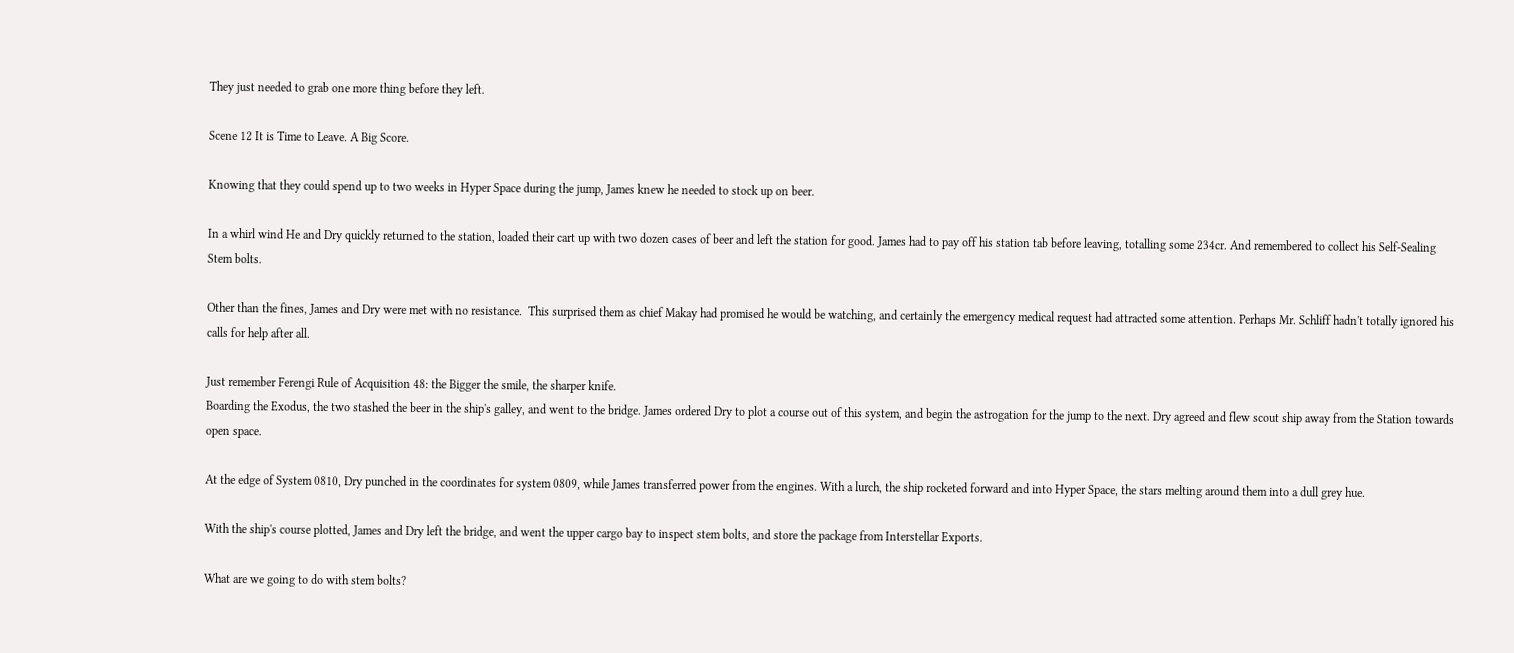They just needed to grab one more thing before they left.

Scene 12 It is Time to Leave. A Big Score.

Knowing that they could spend up to two weeks in Hyper Space during the jump, James knew he needed to stock up on beer.

In a whirl wind He and Dry quickly returned to the station, loaded their cart up with two dozen cases of beer and left the station for good. James had to pay off his station tab before leaving, totalling some 234cr. And remembered to collect his Self-Sealing Stem bolts.

Other than the fines, James and Dry were met with no resistance.  This surprised them as chief Makay had promised he would be watching, and certainly the emergency medical request had attracted some attention. Perhaps Mr. Schliff hadn't totally ignored his calls for help after all.

Just remember Ferengi Rule of Acquisition 48: the Bigger the smile, the sharper knife.
Boarding the Exodus, the two stashed the beer in the ship's galley, and went to the bridge. James ordered Dry to plot a course out of this system, and begin the astrogation for the jump to the next. Dry agreed and flew scout ship away from the Station towards open space.

At the edge of System 0810, Dry punched in the coordinates for system 0809, while James transferred power from the engines. With a lurch, the ship rocketed forward and into Hyper Space, the stars melting around them into a dull grey hue.

With the ship's course plotted, James and Dry left the bridge, and went the upper cargo bay to inspect stem bolts, and store the package from Interstellar Exports.

What are we going to do with stem bolts?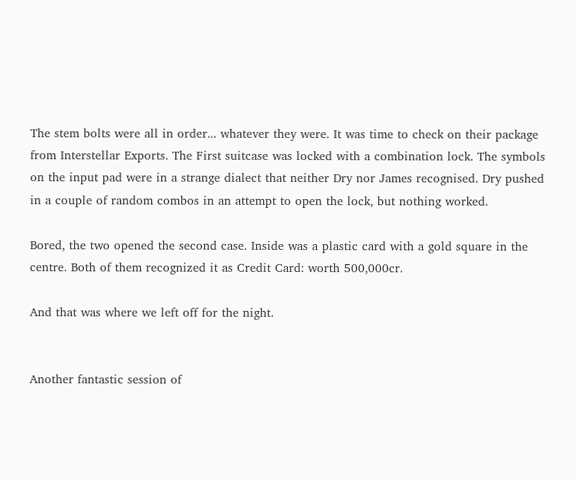The stem bolts were all in order... whatever they were. It was time to check on their package from Interstellar Exports. The First suitcase was locked with a combination lock. The symbols on the input pad were in a strange dialect that neither Dry nor James recognised. Dry pushed in a couple of random combos in an attempt to open the lock, but nothing worked.

Bored, the two opened the second case. Inside was a plastic card with a gold square in the centre. Both of them recognized it as Credit Card: worth 500,000cr.

And that was where we left off for the night.


Another fantastic session of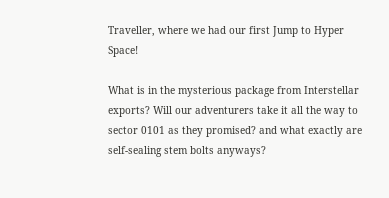Traveller, where we had our first Jump to Hyper Space!

What is in the mysterious package from Interstellar exports? Will our adventurers take it all the way to sector 0101 as they promised? and what exactly are self-sealing stem bolts anyways?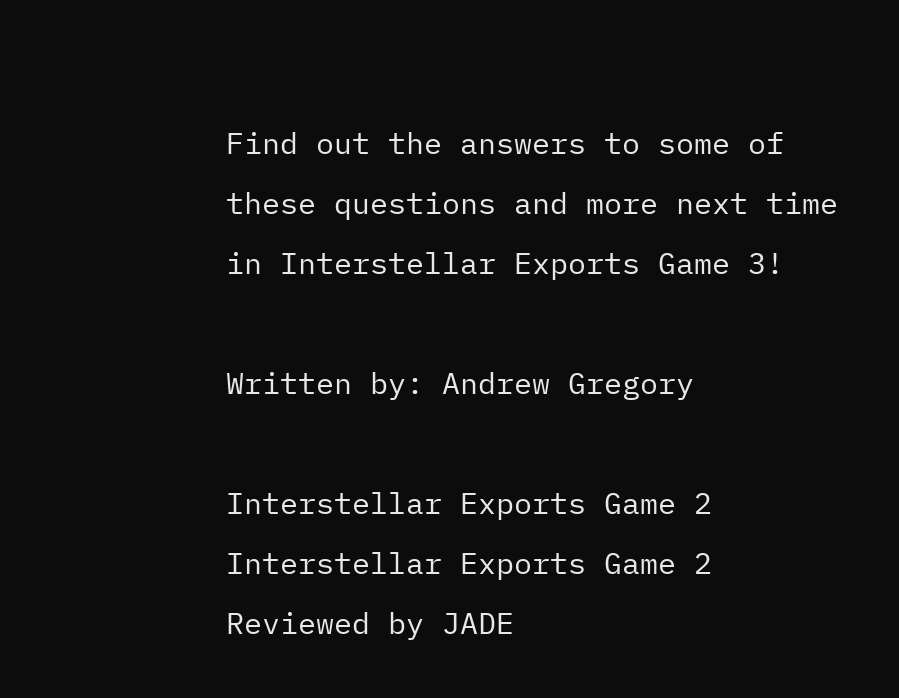Find out the answers to some of these questions and more next time in Interstellar Exports Game 3!

Written by: Andrew Gregory

Interstellar Exports Game 2 Interstellar Exports Game 2 Reviewed by JADE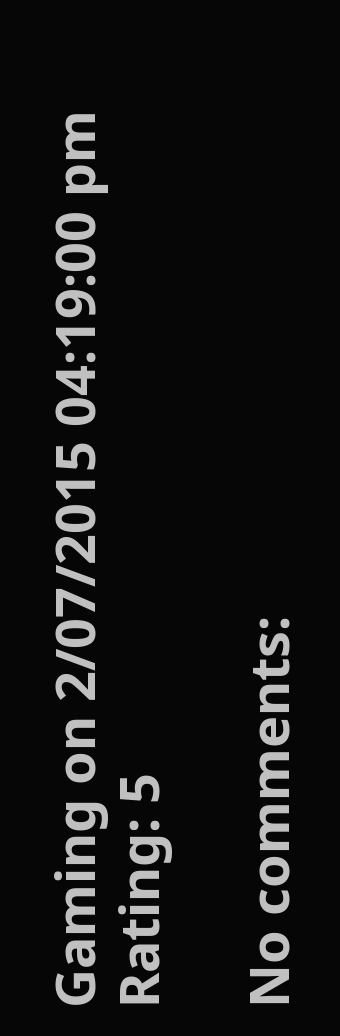Gaming on 2/07/2015 04:19:00 pm Rating: 5

No comments: